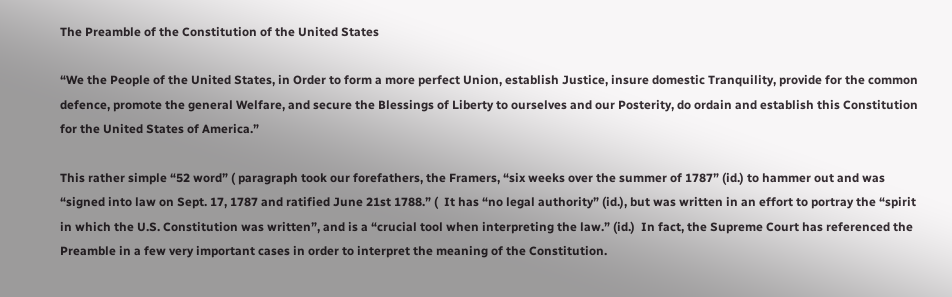The Preamble of the Constitution of the United States

“We the People of the United States, in Order to form a more perfect Union, establish Justice, insure domestic Tranquility, provide for the common defence, promote the general Welfare, and secure the Blessings of Liberty to ourselves and our Posterity, do ordain and establish this Constitution for the United States of America.”

This rather simple “52 word” ( paragraph took our forefathers, the Framers, “six weeks over the summer of 1787” (id.) to hammer out and was “signed into law on Sept. 17, 1787 and ratified June 21st 1788.” (  It has “no legal authority” (id.), but was written in an effort to portray the “spirit in which the U.S. Constitution was written”, and is a “crucial tool when interpreting the law.” (id.)  In fact, the Supreme Court has referenced the Preamble in a few very important cases in order to interpret the meaning of the Constitution.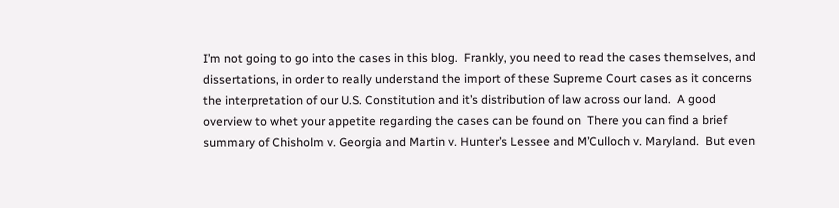I’m not going to go into the cases in this blog.  Frankly, you need to read the cases themselves, and dissertations, in order to really understand the import of these Supreme Court cases as it concerns the interpretation of our U.S. Constitution and it’s distribution of law across our land.  A good overview to whet your appetite regarding the cases can be found on  There you can find a brief summary of Chisholm v. Georgia and Martin v. Hunter’s Lessee and M’Culloch v. Maryland.  But even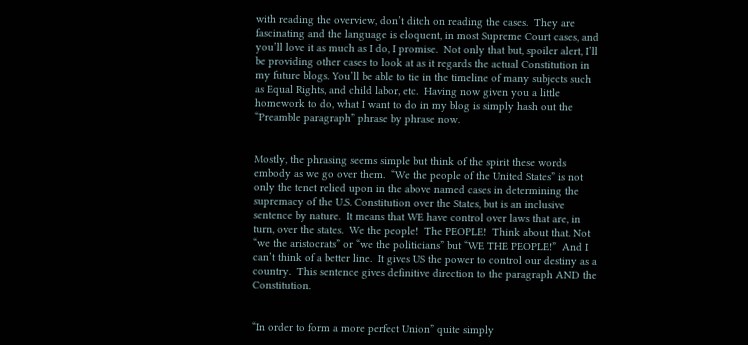with reading the overview, don’t ditch on reading the cases.  They are fascinating and the language is eloquent, in most Supreme Court cases, and you’ll love it as much as I do, I promise.  Not only that but, spoiler alert, I’ll be providing other cases to look at as it regards the actual Constitution in my future blogs. You’ll be able to tie in the timeline of many subjects such as Equal Rights, and child labor, etc.  Having now given you a little homework to do, what I want to do in my blog is simply hash out the “Preamble paragraph” phrase by phrase now.


Mostly, the phrasing seems simple but think of the spirit these words embody as we go over them.  “We the people of the United States” is not only the tenet relied upon in the above named cases in determining the supremacy of the U.S. Constitution over the States, but is an inclusive sentence by nature.  It means that WE have control over laws that are, in turn, over the states.  We the people!  The PEOPLE!  Think about that. Not “we the aristocrats” or “we the politicians” but “WE THE PEOPLE!”  And I can’t think of a better line.  It gives US the power to control our destiny as a country.  This sentence gives definitive direction to the paragraph AND the Constitution.


“In order to form a more perfect Union” quite simply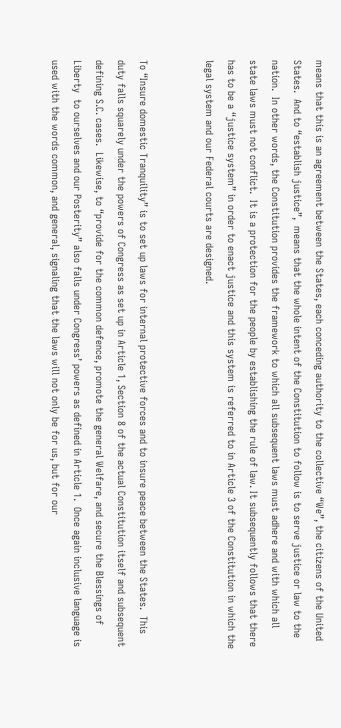means that this is an agreement between the States, each conceding authority to the collective “We”, the citizens of the United States.  And to “establish justice”,  means that the whole intent of the Constitution to follow is to serve justice or law to the nation.  In other words, the Constitution provides the framework to which all subsequent laws must adhere and with which all state laws must not conflict.  It is a protection for the people by establishing the rule of law. It subsequently follows that there has to be a “justice system” in order to enact justice and this system is referred to in Article 3 of the Constitution in which the legal system and our Federal courts are designed.


To “Insure domestic Tranquility” is to set up laws for internal protective forces and to insure peace between the States.  This duty falls squarely under the powers of Congress as set up in Article 1, Section 8 of the actual Constitution itself and subsequent defining S.C. cases.  Likewise, to “provide for the common defence, promote the general Welfare, and secure the Blessings of Liberty  to ourselves and our Posterity” also falls under Congress’ powers as defined in Article 1.  Once again inclusive language is used with the words common, and general, signaling that the laws will not only be for us, but for our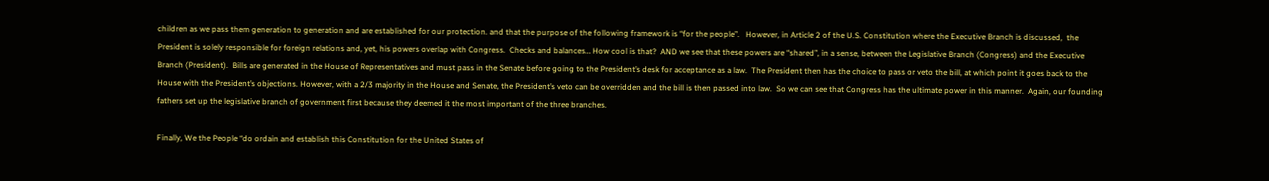children as we pass them generation to generation and are established for our protection. and that the purpose of the following framework is “for the people”.   However, in Article 2 of the U.S. Constitution where the Executive Branch is discussed,  the President is solely responsible for foreign relations and, yet, his powers overlap with Congress.  Checks and balances… How cool is that?  AND we see that these powers are “shared”, in a sense, between the Legislative Branch (Congress) and the Executive Branch (President).  Bills are generated in the House of Representatives and must pass in the Senate before going to the President’s desk for acceptance as a law.  The President then has the choice to pass or veto the bill, at which point it goes back to the House with the President’s objections. However, with a 2/3 majority in the House and Senate, the President’s veto can be overridden and the bill is then passed into law.  So we can see that Congress has the ultimate power in this manner.  Again, our founding fathers set up the legislative branch of government first because they deemed it the most important of the three branches.

Finally, We the People “do ordain and establish this Constitution for the United States of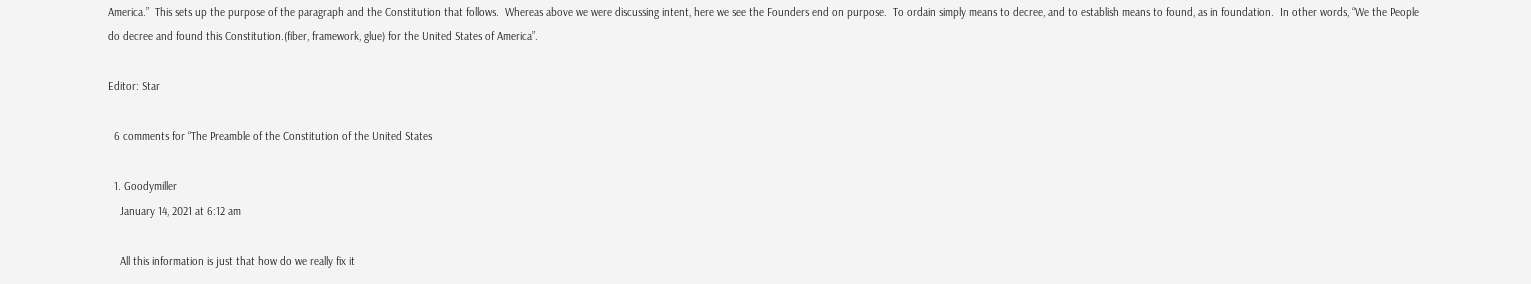America.”  This sets up the purpose of the paragraph and the Constitution that follows.  Whereas above we were discussing intent, here we see the Founders end on purpose.  To ordain simply means to decree, and to establish means to found, as in foundation.  In other words, “We the People do decree and found this Constitution.(fiber, framework, glue) for the United States of America”.

Editor: Star

  6 comments for “The Preamble of the Constitution of the United States

  1. Goodymiller
    January 14, 2021 at 6:12 am

    All this information is just that how do we really fix it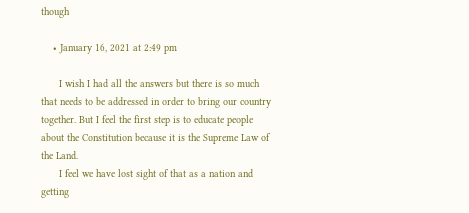though

    • January 16, 2021 at 2:49 pm

      I wish I had all the answers but there is so much that needs to be addressed in order to bring our country together. But I feel the first step is to educate people about the Constitution because it is the Supreme Law of the Land.
      I feel we have lost sight of that as a nation and getting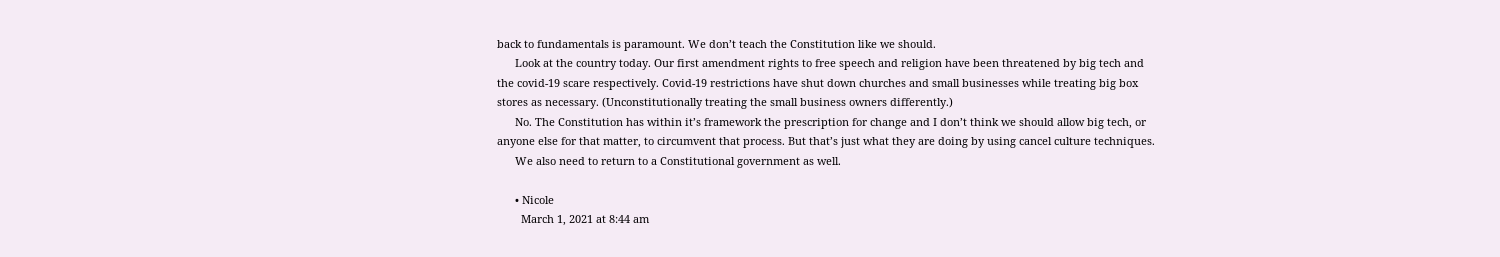back to fundamentals is paramount. We don’t teach the Constitution like we should.
      Look at the country today. Our first amendment rights to free speech and religion have been threatened by big tech and the covid-19 scare respectively. Covid-19 restrictions have shut down churches and small businesses while treating big box stores as necessary. (Unconstitutionally treating the small business owners differently.)
      No. The Constitution has within it’s framework the prescription for change and I don’t think we should allow big tech, or anyone else for that matter, to circumvent that process. But that’s just what they are doing by using cancel culture techniques.
      We also need to return to a Constitutional government as well.

      • Nicole
        March 1, 2021 at 8:44 am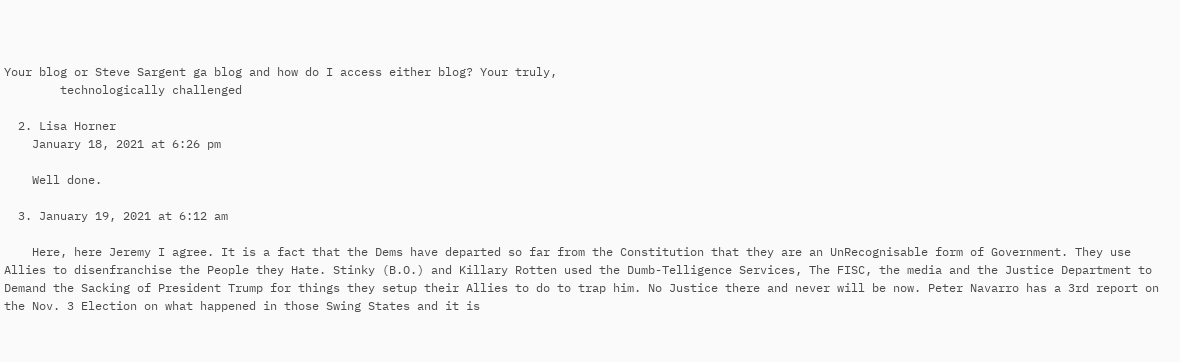Your blog or Steve Sargent ga blog and how do I access either blog? Your truly,
        technologically challenged

  2. Lisa Horner
    January 18, 2021 at 6:26 pm

    Well done.

  3. January 19, 2021 at 6:12 am

    Here, here Jeremy I agree. It is a fact that the Dems have departed so far from the Constitution that they are an UnRecognisable form of Government. They use Allies to disenfranchise the People they Hate. Stinky (B.O.) and Killary Rotten used the Dumb-Telligence Services, The FISC, the media and the Justice Department to Demand the Sacking of President Trump for things they setup their Allies to do to trap him. No Justice there and never will be now. Peter Navarro has a 3rd report on the Nov. 3 Election on what happened in those Swing States and it is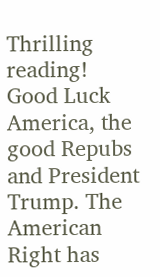Thrilling reading! Good Luck America, the good Repubs and President Trump. The American Right has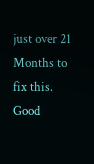just over 21 Months to fix this. Good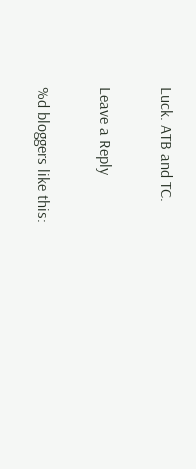Luck. ATB and TC.

Leave a Reply

%d bloggers like this: